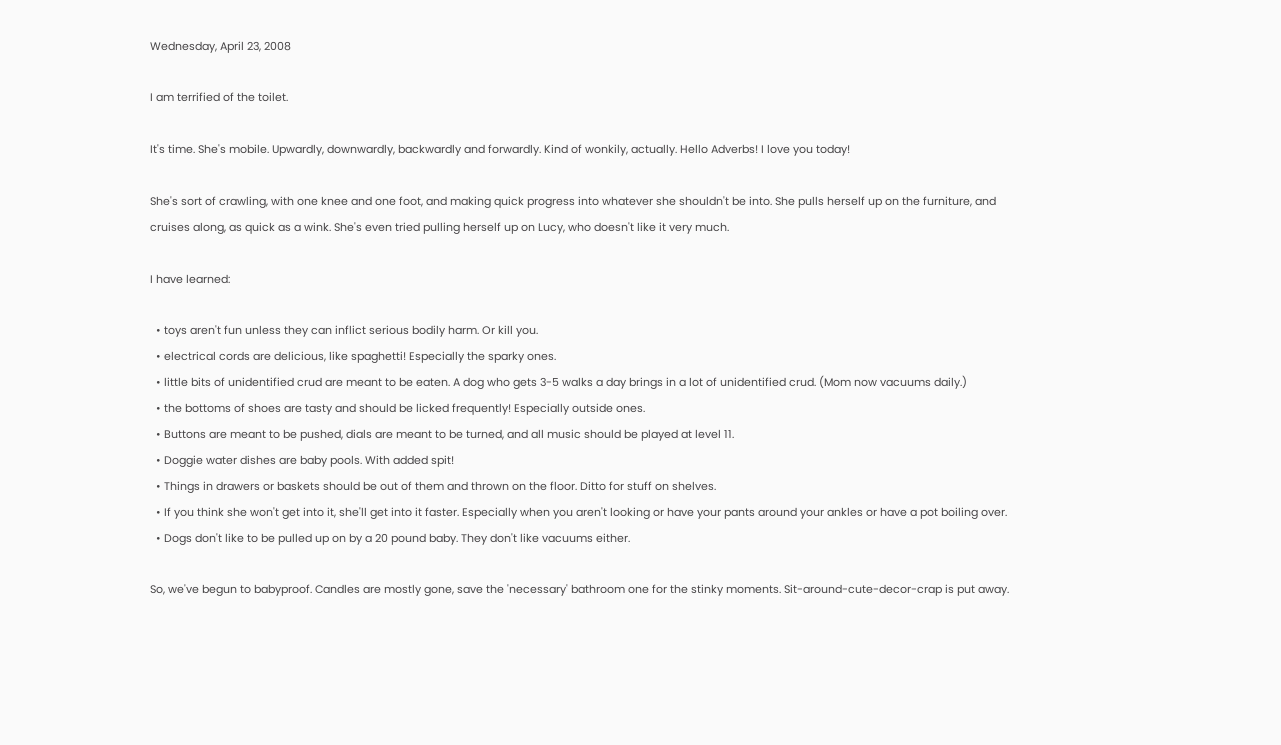Wednesday, April 23, 2008

I am terrified of the toilet.

It's time. She's mobile. Upwardly, downwardly, backwardly and forwardly. Kind of wonkily, actually. Hello Adverbs! I love you today!

She's sort of crawling, with one knee and one foot, and making quick progress into whatever she shouldn't be into. She pulls herself up on the furniture, and cruises along, as quick as a wink. She's even tried pulling herself up on Lucy, who doesn't like it very much.

I have learned:

  • toys aren't fun unless they can inflict serious bodily harm. Or kill you.
  • electrical cords are delicious, like spaghetti! Especially the sparky ones.
  • little bits of unidentified crud are meant to be eaten. A dog who gets 3-5 walks a day brings in a lot of unidentified crud. (Mom now vacuums daily.)
  • the bottoms of shoes are tasty and should be licked frequently! Especially outside ones.
  • Buttons are meant to be pushed, dials are meant to be turned, and all music should be played at level 11.
  • Doggie water dishes are baby pools. With added spit!
  • Things in drawers or baskets should be out of them and thrown on the floor. Ditto for stuff on shelves.
  • If you think she won't get into it, she'll get into it faster. Especially when you aren't looking or have your pants around your ankles or have a pot boiling over.
  • Dogs don't like to be pulled up on by a 20 pound baby. They don't like vacuums either.

So, we've begun to babyproof. Candles are mostly gone, save the 'necessary' bathroom one for the stinky moments. Sit-around-cute-decor-crap is put away.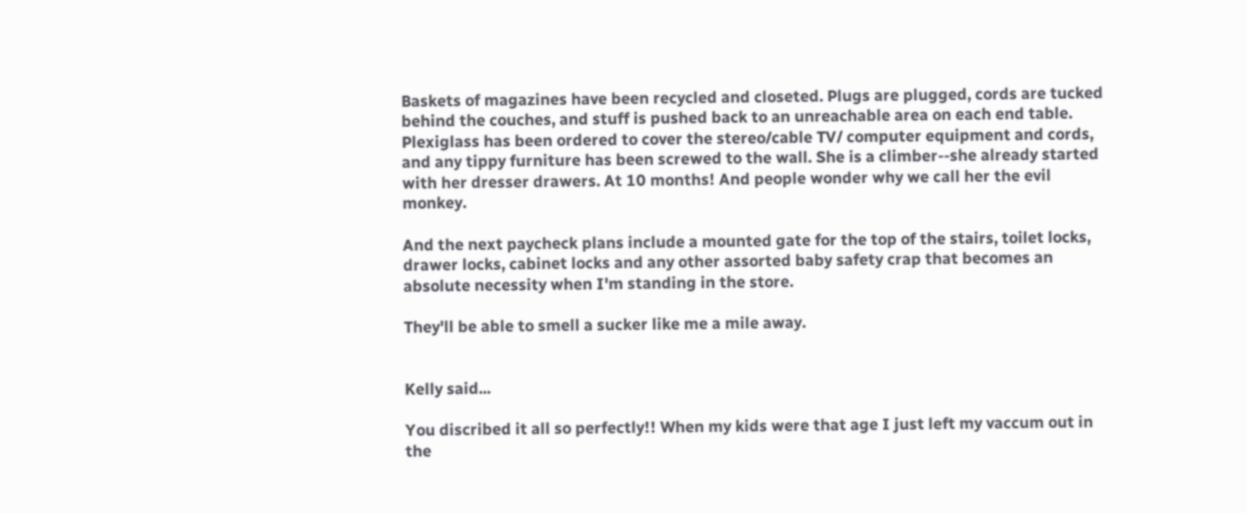Baskets of magazines have been recycled and closeted. Plugs are plugged, cords are tucked behind the couches, and stuff is pushed back to an unreachable area on each end table. Plexiglass has been ordered to cover the stereo/cable TV/ computer equipment and cords, and any tippy furniture has been screwed to the wall. She is a climber--she already started with her dresser drawers. At 10 months! And people wonder why we call her the evil monkey.

And the next paycheck plans include a mounted gate for the top of the stairs, toilet locks, drawer locks, cabinet locks and any other assorted baby safety crap that becomes an absolute necessity when I'm standing in the store.

They'll be able to smell a sucker like me a mile away.


Kelly said...

You discribed it all so perfectly!! When my kids were that age I just left my vaccum out in the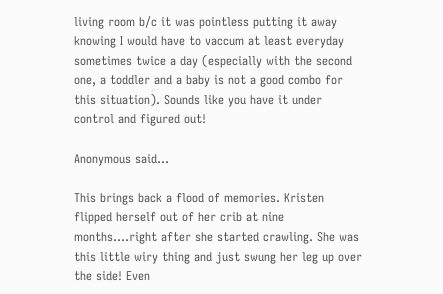living room b/c it was pointless putting it away knowing I would have to vaccum at least everyday sometimes twice a day (especially with the second one, a toddler and a baby is not a good combo for this situation). Sounds like you have it under control and figured out!

Anonymous said...

This brings back a flood of memories. Kristen flipped herself out of her crib at nine months....right after she started crawling. She was this little wiry thing and just swung her leg up over the side! Even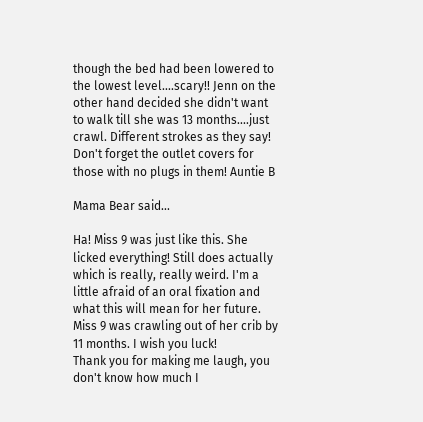though the bed had been lowered to the lowest level....scary!! Jenn on the other hand decided she didn't want to walk till she was 13 months....just crawl. Different strokes as they say! Don't forget the outlet covers for those with no plugs in them! Auntie B

Mama Bear said...

Ha! Miss 9 was just like this. She licked everything! Still does actually which is really, really weird. I'm a little afraid of an oral fixation and what this will mean for her future.
Miss 9 was crawling out of her crib by 11 months. I wish you luck!
Thank you for making me laugh, you don't know how much I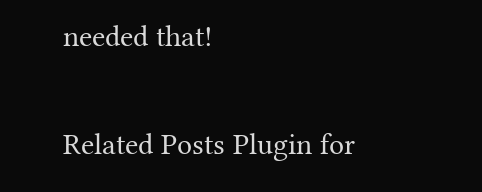needed that!

Related Posts Plugin for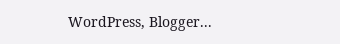WordPress, Blogger...